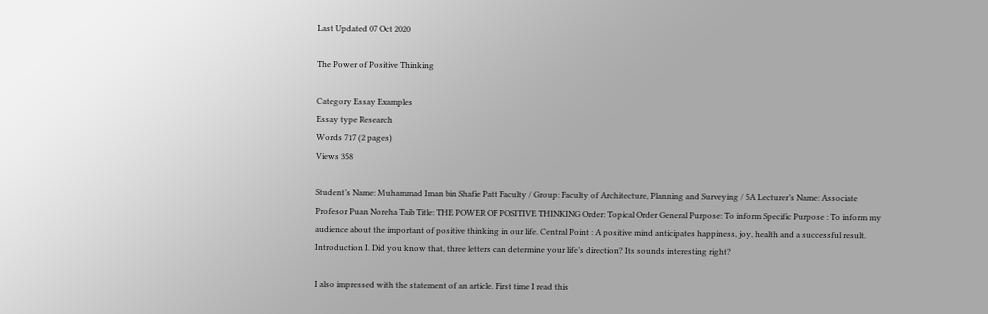Last Updated 07 Oct 2020

The Power of Positive Thinking

Category Essay Examples
Essay type Research
Words 717 (2 pages)
Views 358

Student’s Name: Muhammad Iman bin Shafie Patt Faculty / Group: Faculty of Architecture, Planning and Surveying / 5A Lecturer’s Name: Associate Profesor Puan Noreha Taib Title: THE POWER OF POSITIVE THINKING Order: Topical Order General Purpose: To inform Specific Purpose : To inform my audience about the important of positive thinking in our life. Central Point : A positive mind anticipates happiness, joy, health and a successful result. Introduction I. Did you know that, three letters can determine your life’s direction? Its sounds interesting right?

I also impressed with the statement of an article. First time I read this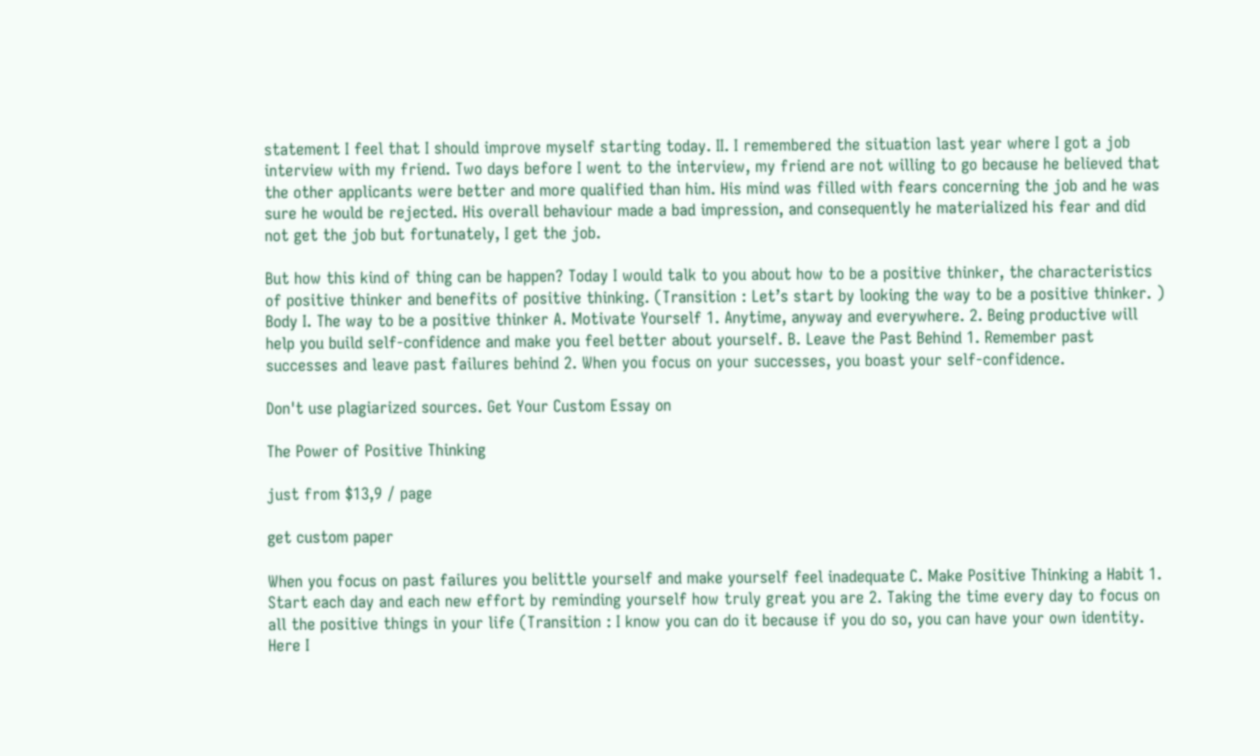statement I feel that I should improve myself starting today. II. I remembered the situation last year where I got a job interview with my friend. Two days before I went to the interview, my friend are not willing to go because he believed that the other applicants were better and more qualified than him. His mind was filled with fears concerning the job and he was sure he would be rejected. His overall behaviour made a bad impression, and consequently he materialized his fear and did not get the job but fortunately, I get the job.

But how this kind of thing can be happen? Today I would talk to you about how to be a positive thinker, the characteristics of positive thinker and benefits of positive thinking. (Transition : Let’s start by looking the way to be a positive thinker. ) Body I. The way to be a positive thinker A. Motivate Yourself 1. Anytime, anyway and everywhere. 2. Being productive will help you build self-confidence and make you feel better about yourself. B. Leave the Past Behind 1. Remember past successes and leave past failures behind 2. When you focus on your successes, you boast your self-confidence.

Don't use plagiarized sources. Get Your Custom Essay on

The Power of Positive Thinking

just from $13,9 / page

get custom paper

When you focus on past failures you belittle yourself and make yourself feel inadequate C. Make Positive Thinking a Habit 1. Start each day and each new effort by reminding yourself how truly great you are 2. Taking the time every day to focus on all the positive things in your life (Transition : I know you can do it because if you do so, you can have your own identity. Here I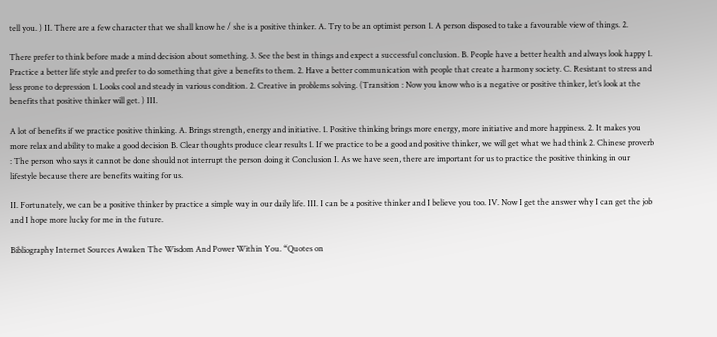tell you. ) II. There are a few character that we shall know he / she is a positive thinker. A. Try to be an optimist person 1. A person disposed to take a favourable view of things. 2.

There prefer to think before made a mind decision about something. 3. See the best in things and expect a successful conclusion. B. People have a better health and always look happy 1. Practice a better life style and prefer to do something that give a benefits to them. 2. Have a better communication with people that create a harmony society. C. Resistant to stress and less prone to depression 1. Looks cool and steady in various condition. 2. Creative in problems solving. (Transition : Now you know who is a negative or positive thinker, let’s look at the benefits that positive thinker will get. ) III.

A lot of benefits if we practice positive thinking. A. Brings strength, energy and initiative. 1. Positive thinking brings more energy, more initiative and more happiness. 2. It makes you more relax and ability to make a good decision B. Clear thoughts produce clear results 1. If we practice to be a good and positive thinker, we will get what we had think 2. Chinese proverb : The person who says it cannot be done should not interrupt the person doing it Conclusion I. As we have seen, there are important for us to practice the positive thinking in our lifestyle because there are benefits waiting for us.

II. Fortunately, we can be a positive thinker by practice a simple way in our daily life. III. I can be a positive thinker and I believe you too. IV. Now I get the answer why I can get the job and I hope more lucky for me in the future.

Bibliography Internet Sources Awaken The Wisdom And Power Within You. “Quotes on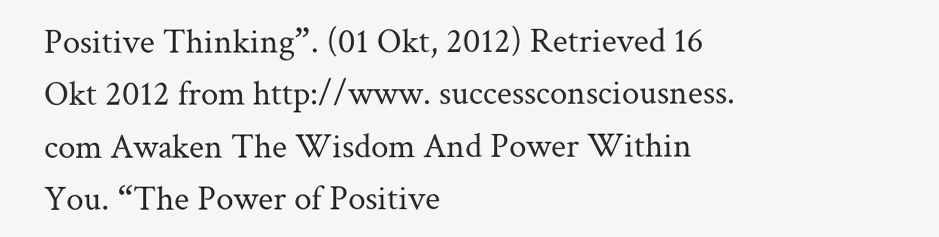Positive Thinking”. (01 Okt, 2012) Retrieved 16 Okt 2012 from http://www. successconsciousness. com Awaken The Wisdom And Power Within You. “The Power of Positive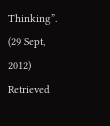Thinking”. (29 Sept, 2012) Retrieved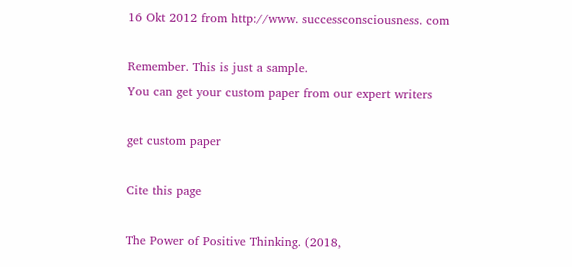16 Okt 2012 from http://www. successconsciousness. com

Remember. This is just a sample.
You can get your custom paper from our expert writers

get custom paper

Cite this page

The Power of Positive Thinking. (2018,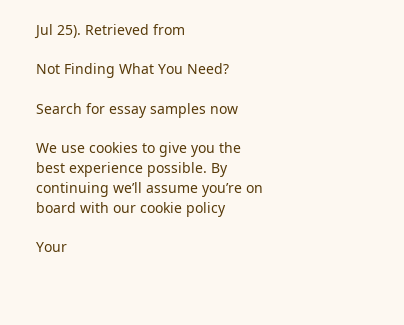Jul 25). Retrieved from

Not Finding What You Need?

Search for essay samples now

We use cookies to give you the best experience possible. By continuing we’ll assume you’re on board with our cookie policy

Your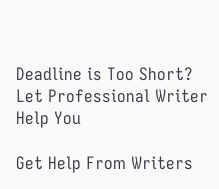Deadline is Too Short?  Let Professional Writer Help You

Get Help From Writers